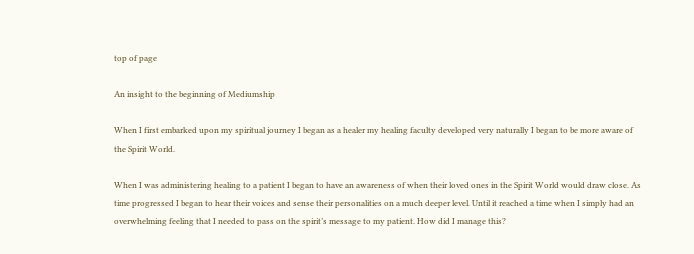top of page

An insight to the beginning of Mediumship

When I first embarked upon my spiritual journey I began as a healer my healing faculty developed very naturally I began to be more aware of the Spirit World.

When I was administering healing to a patient I began to have an awareness of when their loved ones in the Spirit World would draw close. As time progressed I began to hear their voices and sense their personalities on a much deeper level. Until it reached a time when I simply had an overwhelming feeling that I needed to pass on the spirit’s message to my patient. How did I manage this?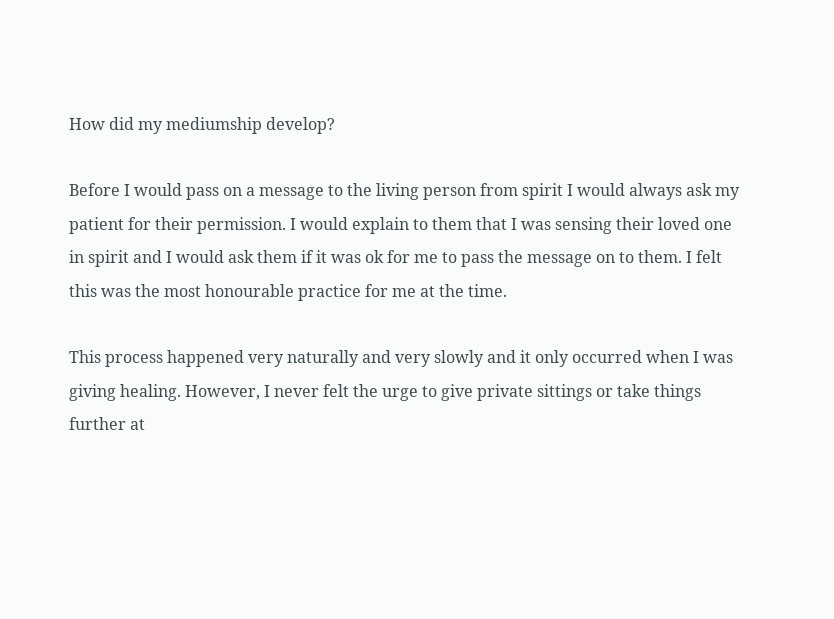How did my mediumship develop?

Before I would pass on a message to the living person from spirit I would always ask my patient for their permission. I would explain to them that I was sensing their loved one in spirit and I would ask them if it was ok for me to pass the message on to them. I felt this was the most honourable practice for me at the time.

This process happened very naturally and very slowly and it only occurred when I was giving healing. However, I never felt the urge to give private sittings or take things further at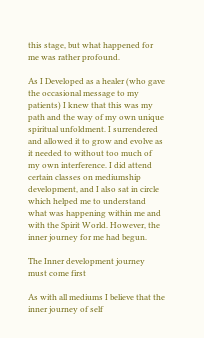this stage, but what happened for me was rather profound.

As I Developed as a healer (who gave the occasional message to my patients) I knew that this was my path and the way of my own unique spiritual unfoldment. I surrendered and allowed it to grow and evolve as it needed to without too much of my own interference. I did attend certain classes on mediumship development, and I also sat in circle which helped me to understand what was happening within me and with the Spirit World. However, the inner journey for me had begun.

The Inner development journey must come first

As with all mediums I believe that the inner journey of self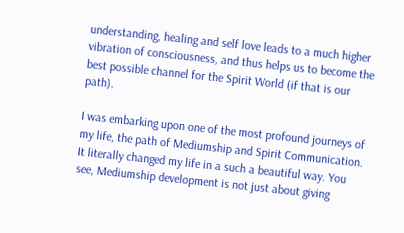understanding, healing and self love leads to a much higher vibration of consciousness, and thus helps us to become the best possible channel for the Spirit World (if that is our path).

I was embarking upon one of the most profound journeys of my life, the path of Mediumship and Spirit Communication. It literally changed my life in a such a beautiful way. You see, Mediumship development is not just about giving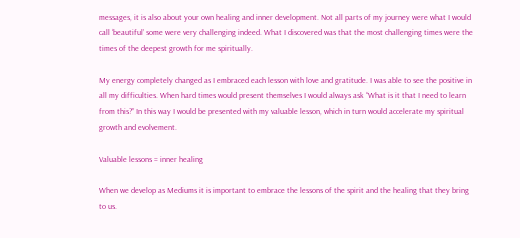messages, it is also about your own healing and inner development. Not all parts of my journey were what I would call ‘beautiful’ some were very challenging indeed. What I discovered was that the most challenging times were the times of the deepest growth for me spiritually.

My energy completely changed as I embraced each lesson with love and gratitude. I was able to see the positive in all my difficulties. When hard times would present themselves I would always ask “What is it that I need to learn from this?” In this way I would be presented with my valuable lesson, which in turn would accelerate my spiritual growth and evolvement.

Valuable lessons = inner healing

When we develop as Mediums it is important to embrace the lessons of the spirit and the healing that they bring to us.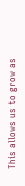This allows us to grow as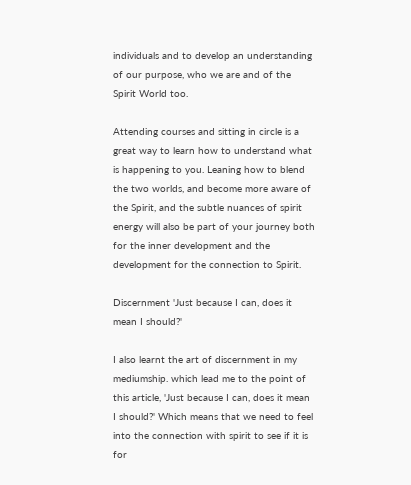individuals and to develop an understanding of our purpose, who we are and of the Spirit World too.

Attending courses and sitting in circle is a great way to learn how to understand what is happening to you. Leaning how to blend the two worlds, and become more aware of the Spirit, and the subtle nuances of spirit energy will also be part of your journey both for the inner development and the development for the connection to Spirit.

Discernment 'Just because I can, does it mean I should?'

I also learnt the art of discernment in my mediumship. which lead me to the point of this article, 'Just because I can, does it mean I should?' Which means that we need to feel into the connection with spirit to see if it is for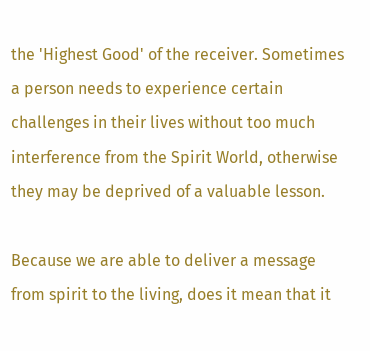the 'Highest Good' of the receiver. Sometimes a person needs to experience certain challenges in their lives without too much interference from the Spirit World, otherwise they may be deprived of a valuable lesson.

Because we are able to deliver a message from spirit to the living, does it mean that it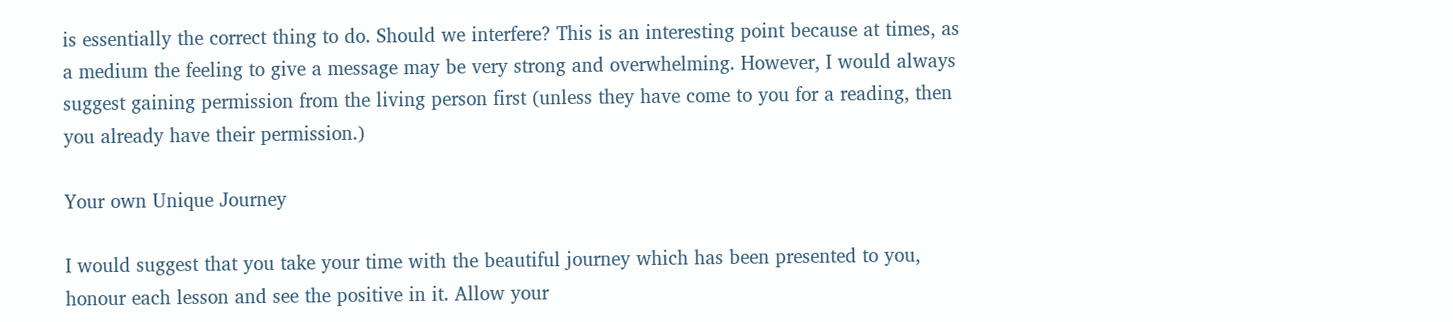is essentially the correct thing to do. Should we interfere? This is an interesting point because at times, as a medium the feeling to give a message may be very strong and overwhelming. However, I would always suggest gaining permission from the living person first (unless they have come to you for a reading, then you already have their permission.)

Your own Unique Journey

I would suggest that you take your time with the beautiful journey which has been presented to you, honour each lesson and see the positive in it. Allow your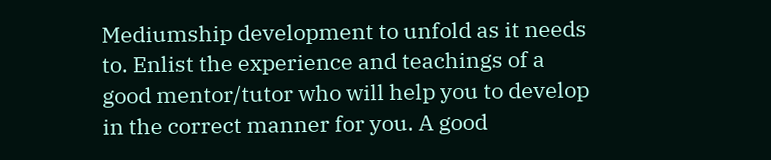Mediumship development to unfold as it needs to. Enlist the experience and teachings of a good mentor/tutor who will help you to develop in the correct manner for you. A good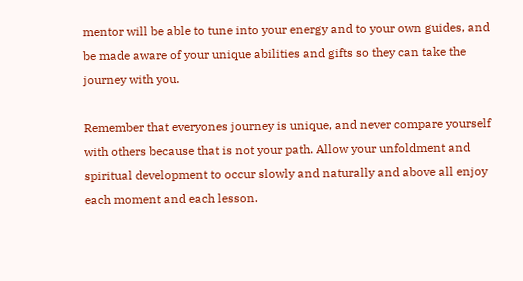mentor will be able to tune into your energy and to your own guides, and be made aware of your unique abilities and gifts so they can take the journey with you.

Remember that everyones journey is unique, and never compare yourself with others because that is not your path. Allow your unfoldment and spiritual development to occur slowly and naturally and above all enjoy each moment and each lesson.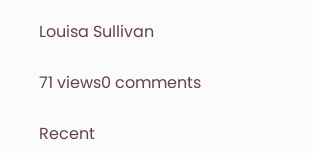Louisa Sullivan

71 views0 comments

Recent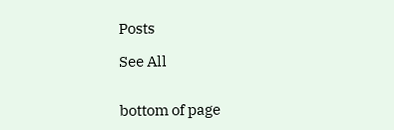Posts

See All


bottom of page